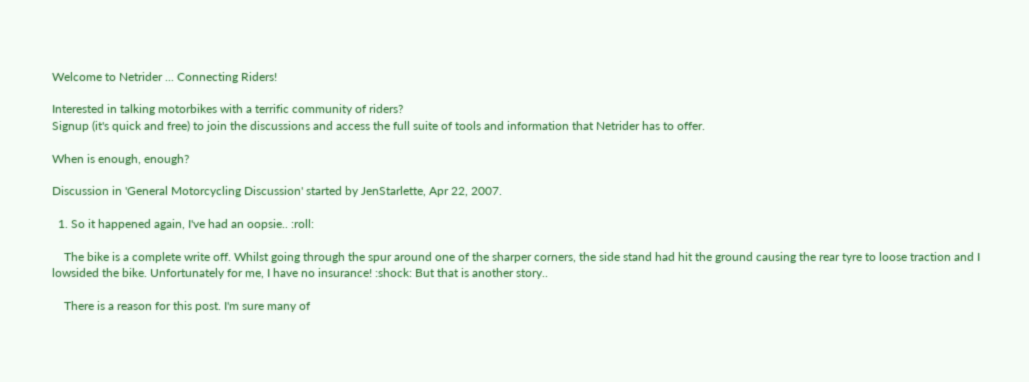Welcome to Netrider ... Connecting Riders!

Interested in talking motorbikes with a terrific community of riders?
Signup (it's quick and free) to join the discussions and access the full suite of tools and information that Netrider has to offer.

When is enough, enough?

Discussion in 'General Motorcycling Discussion' started by JenStarlette, Apr 22, 2007.

  1. So it happened again, I've had an oopsie.. :roll:

    The bike is a complete write off. Whilst going through the spur around one of the sharper corners, the side stand had hit the ground causing the rear tyre to loose traction and I lowsided the bike. Unfortunately for me, I have no insurance! :shock: But that is another story..

    There is a reason for this post. I'm sure many of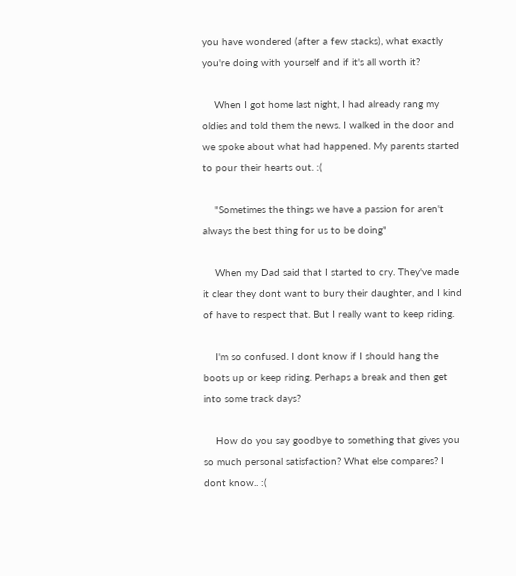you have wondered (after a few stacks), what exactly you're doing with yourself and if it's all worth it?

    When I got home last night, I had already rang my oldies and told them the news. I walked in the door and we spoke about what had happened. My parents started to pour their hearts out. :(

    "Sometimes the things we have a passion for aren't always the best thing for us to be doing"

    When my Dad said that I started to cry. They've made it clear they dont want to bury their daughter, and I kind of have to respect that. But I really want to keep riding.

    I'm so confused. I dont know if I should hang the boots up or keep riding. Perhaps a break and then get into some track days?

    How do you say goodbye to something that gives you so much personal satisfaction? What else compares? I dont know.. :(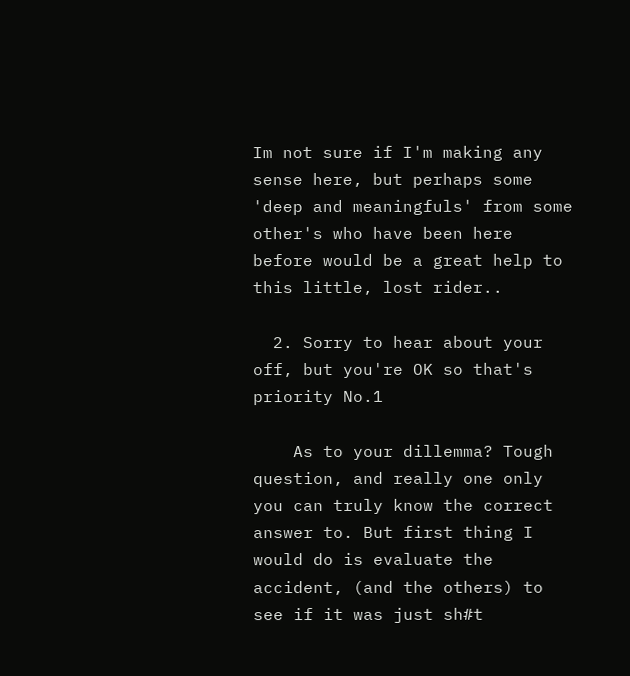Im not sure if I'm making any sense here, but perhaps some 'deep and meaningfuls' from some other's who have been here before would be a great help to this little, lost rider..

  2. Sorry to hear about your off, but you're OK so that's priority No.1

    As to your dillemma? Tough question, and really one only you can truly know the correct answer to. But first thing I would do is evaluate the accident, (and the others) to see if it was just sh#t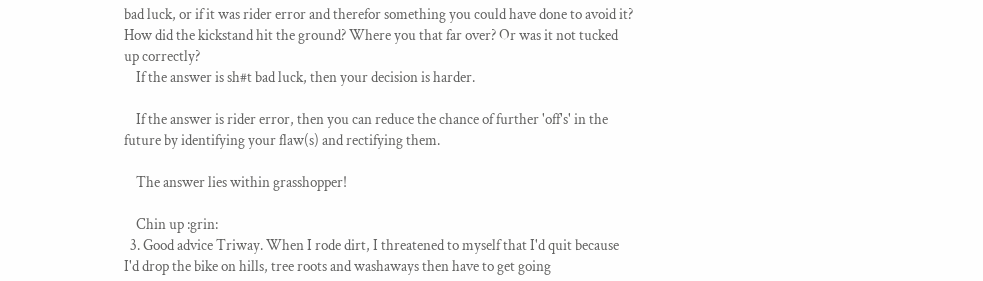bad luck, or if it was rider error and therefor something you could have done to avoid it? How did the kickstand hit the ground? Where you that far over? Or was it not tucked up correctly?
    If the answer is sh#t bad luck, then your decision is harder.

    If the answer is rider error, then you can reduce the chance of further 'off's' in the future by identifying your flaw(s) and rectifying them.

    The answer lies within grasshopper!

    Chin up :grin:
  3. Good advice Triway. When I rode dirt, I threatened to myself that I'd quit because I'd drop the bike on hills, tree roots and washaways then have to get going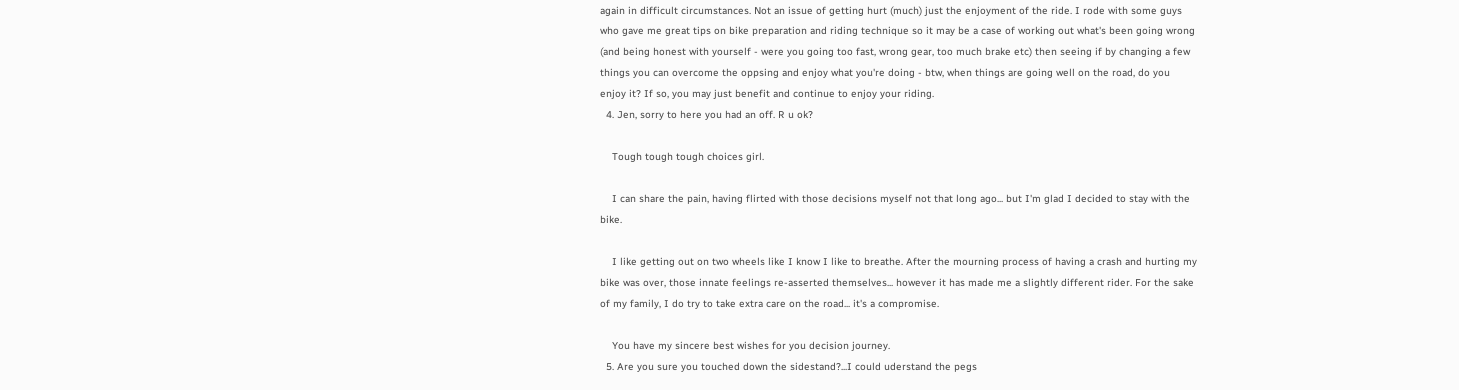again in difficult circumstances. Not an issue of getting hurt (much) just the enjoyment of the ride. I rode with some guys who gave me great tips on bike preparation and riding technique so it may be a case of working out what's been going wrong (and being honest with yourself - were you going too fast, wrong gear, too much brake etc) then seeing if by changing a few things you can overcome the oppsing and enjoy what you're doing - btw, when things are going well on the road, do you enjoy it? If so, you may just benefit and continue to enjoy your riding.
  4. Jen, sorry to here you had an off. R u ok?

    Tough tough tough choices girl.

    I can share the pain, having flirted with those decisions myself not that long ago... but I'm glad I decided to stay with the bike.

    I like getting out on two wheels like I know I like to breathe. After the mourning process of having a crash and hurting my bike was over, those innate feelings re-asserted themselves... however it has made me a slightly different rider. For the sake of my family, I do try to take extra care on the road... it's a compromise.

    You have my sincere best wishes for you decision journey.
  5. Are you sure you touched down the sidestand?...I could uderstand the pegs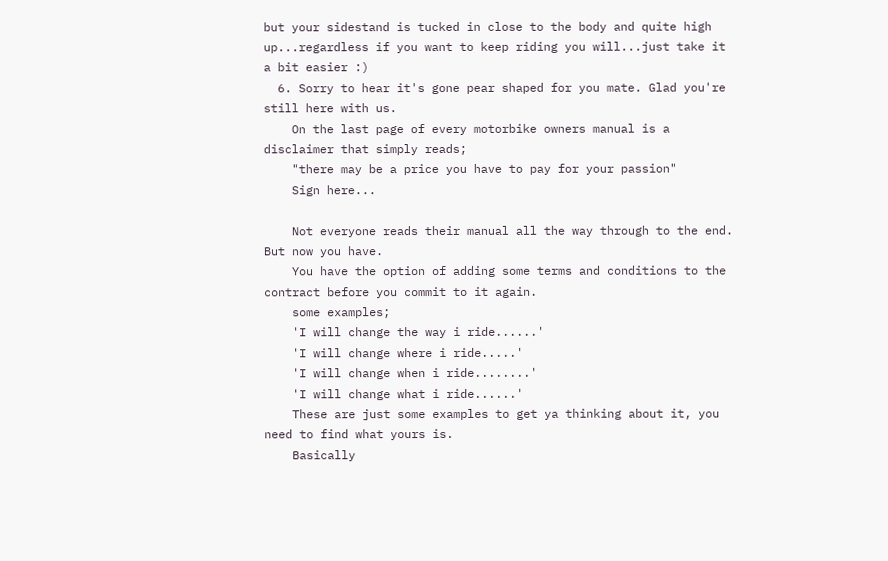but your sidestand is tucked in close to the body and quite high up...regardless if you want to keep riding you will...just take it a bit easier :)
  6. Sorry to hear it's gone pear shaped for you mate. Glad you're still here with us.
    On the last page of every motorbike owners manual is a disclaimer that simply reads;
    "there may be a price you have to pay for your passion"
    Sign here...

    Not everyone reads their manual all the way through to the end. But now you have.
    You have the option of adding some terms and conditions to the contract before you commit to it again.
    some examples;
    'I will change the way i ride......'
    'I will change where i ride.....'
    'I will change when i ride........'
    'I will change what i ride......'
    These are just some examples to get ya thinking about it, you need to find what yours is.
    Basically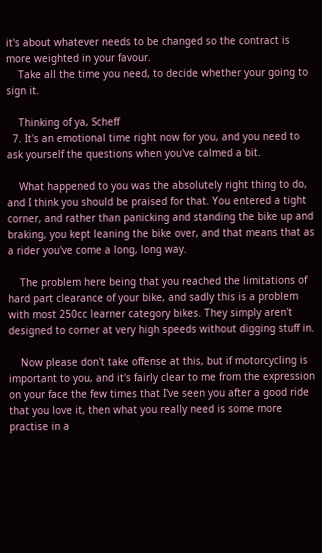it's about whatever needs to be changed so the contract is more weighted in your favour.
    Take all the time you need, to decide whether your going to sign it.

    Thinking of ya, Scheff
  7. It's an emotional time right now for you, and you need to ask yourself the questions when you've calmed a bit.

    What happened to you was the absolutely right thing to do, and I think you should be praised for that. You entered a tight corner, and rather than panicking and standing the bike up and braking, you kept leaning the bike over, and that means that as a rider you've come a long, long way.

    The problem here being that you reached the limitations of hard part clearance of your bike, and sadly this is a problem with most 250cc learner category bikes. They simply aren't designed to corner at very high speeds without digging stuff in.

    Now please don't take offense at this, but if motorcycling is important to you, and it's fairly clear to me from the expression on your face the few times that I've seen you after a good ride that you love it, then what you really need is some more practise in a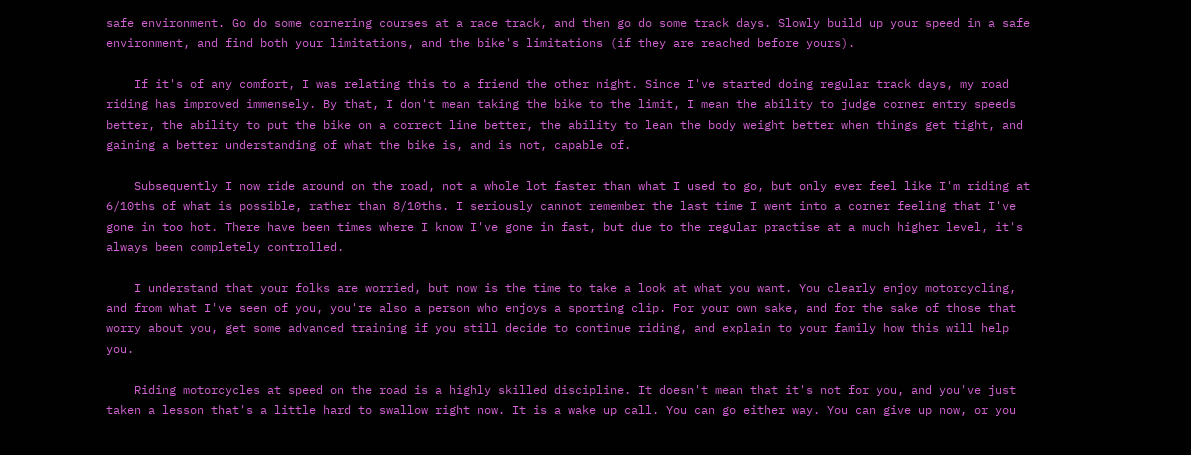safe environment. Go do some cornering courses at a race track, and then go do some track days. Slowly build up your speed in a safe environment, and find both your limitations, and the bike's limitations (if they are reached before yours).

    If it's of any comfort, I was relating this to a friend the other night. Since I've started doing regular track days, my road riding has improved immensely. By that, I don't mean taking the bike to the limit, I mean the ability to judge corner entry speeds better, the ability to put the bike on a correct line better, the ability to lean the body weight better when things get tight, and gaining a better understanding of what the bike is, and is not, capable of.

    Subsequently I now ride around on the road, not a whole lot faster than what I used to go, but only ever feel like I'm riding at 6/10ths of what is possible, rather than 8/10ths. I seriously cannot remember the last time I went into a corner feeling that I've gone in too hot. There have been times where I know I've gone in fast, but due to the regular practise at a much higher level, it's always been completely controlled.

    I understand that your folks are worried, but now is the time to take a look at what you want. You clearly enjoy motorcycling, and from what I've seen of you, you're also a person who enjoys a sporting clip. For your own sake, and for the sake of those that worry about you, get some advanced training if you still decide to continue riding, and explain to your family how this will help you.

    Riding motorcycles at speed on the road is a highly skilled discipline. It doesn't mean that it's not for you, and you've just taken a lesson that's a little hard to swallow right now. It is a wake up call. You can go either way. You can give up now, or you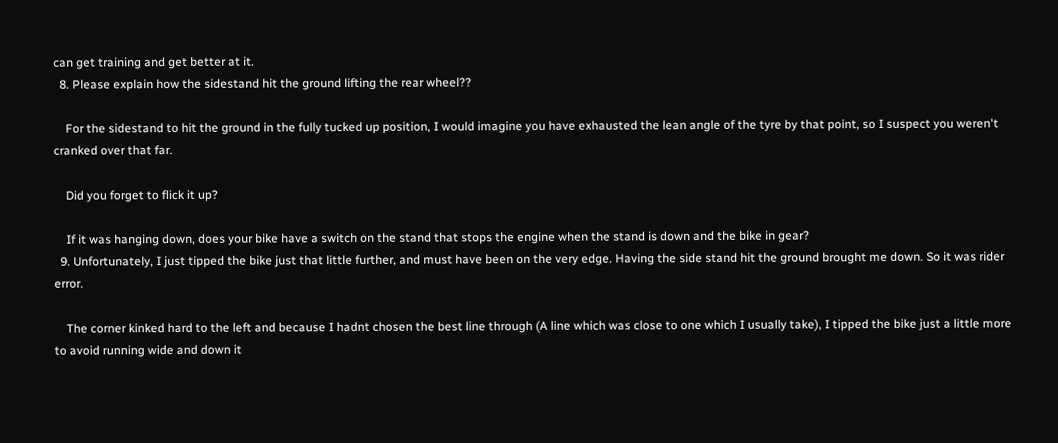can get training and get better at it.
  8. Please explain how the sidestand hit the ground lifting the rear wheel??

    For the sidestand to hit the ground in the fully tucked up position, I would imagine you have exhausted the lean angle of the tyre by that point, so I suspect you weren't cranked over that far.

    Did you forget to flick it up?

    If it was hanging down, does your bike have a switch on the stand that stops the engine when the stand is down and the bike in gear?
  9. Unfortunately, I just tipped the bike just that little further, and must have been on the very edge. Having the side stand hit the ground brought me down. So it was rider error.

    The corner kinked hard to the left and because I hadnt chosen the best line through (A line which was close to one which I usually take), I tipped the bike just a little more to avoid running wide and down it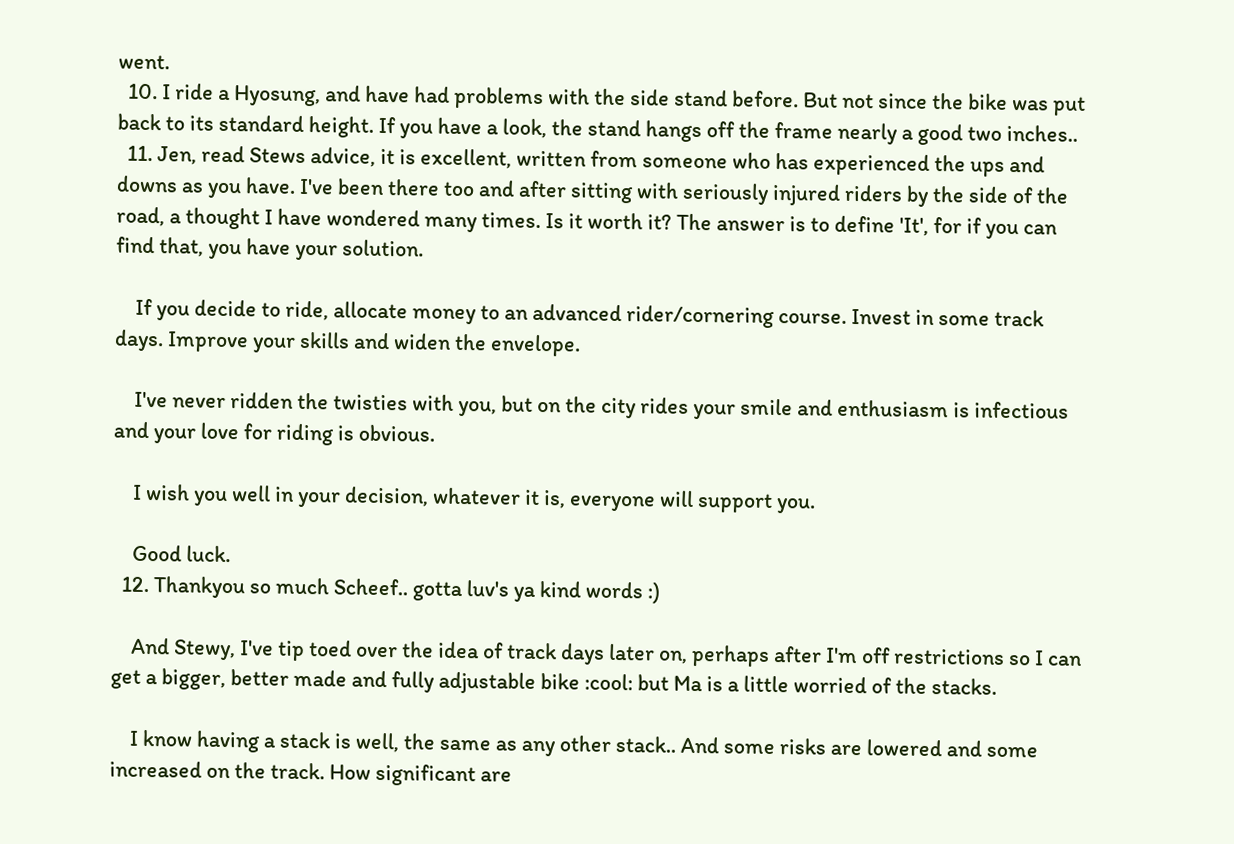went.
  10. I ride a Hyosung, and have had problems with the side stand before. But not since the bike was put back to its standard height. If you have a look, the stand hangs off the frame nearly a good two inches..
  11. Jen, read Stews advice, it is excellent, written from someone who has experienced the ups and downs as you have. I've been there too and after sitting with seriously injured riders by the side of the road, a thought I have wondered many times. Is it worth it? The answer is to define 'It', for if you can find that, you have your solution.

    If you decide to ride, allocate money to an advanced rider/cornering course. Invest in some track days. Improve your skills and widen the envelope.

    I've never ridden the twisties with you, but on the city rides your smile and enthusiasm is infectious and your love for riding is obvious.

    I wish you well in your decision, whatever it is, everyone will support you.

    Good luck.
  12. Thankyou so much Scheef.. gotta luv's ya kind words :)

    And Stewy, I've tip toed over the idea of track days later on, perhaps after I'm off restrictions so I can get a bigger, better made and fully adjustable bike :cool: but Ma is a little worried of the stacks.

    I know having a stack is well, the same as any other stack.. And some risks are lowered and some increased on the track. How significant are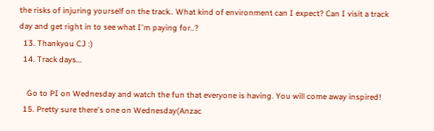the risks of injuring yourself on the track.. What kind of environment can I expect? Can I visit a track day and get right in to see what I'm paying for..?
  13. Thankyou CJ :)
  14. Track days...

    Go to PI on Wednesday and watch the fun that everyone is having. You will come away inspired!
  15. Pretty sure there's one on Wednesday(Anzac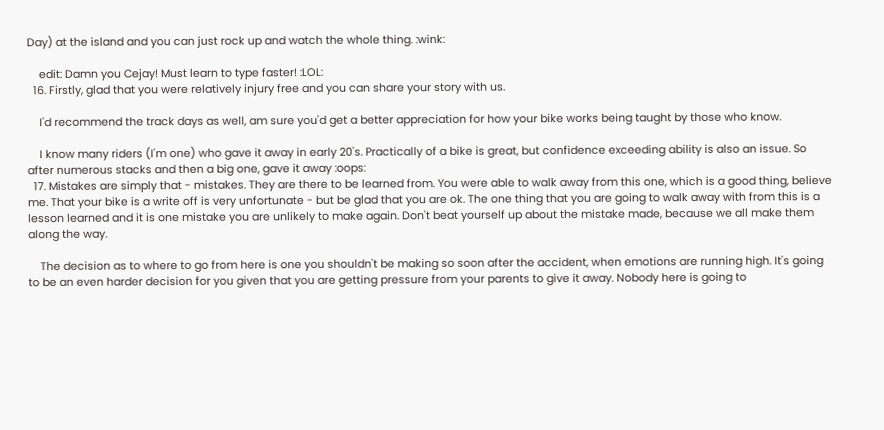Day) at the island and you can just rock up and watch the whole thing. :wink:

    edit: Damn you Cejay! Must learn to type faster! :LOL:
  16. Firstly, glad that you were relatively injury free and you can share your story with us.

    I'd recommend the track days as well, am sure you'd get a better appreciation for how your bike works being taught by those who know.

    I know many riders (I'm one) who gave it away in early 20's. Practically of a bike is great, but confidence exceeding ability is also an issue. So after numerous stacks and then a big one, gave it away :oops:
  17. Mistakes are simply that - mistakes. They are there to be learned from. You were able to walk away from this one, which is a good thing, believe me. That your bike is a write off is very unfortunate - but be glad that you are ok. The one thing that you are going to walk away with from this is a lesson learned and it is one mistake you are unlikely to make again. Don't beat yourself up about the mistake made, because we all make them along the way.

    The decision as to where to go from here is one you shouldn't be making so soon after the accident, when emotions are running high. It's going to be an even harder decision for you given that you are getting pressure from your parents to give it away. Nobody here is going to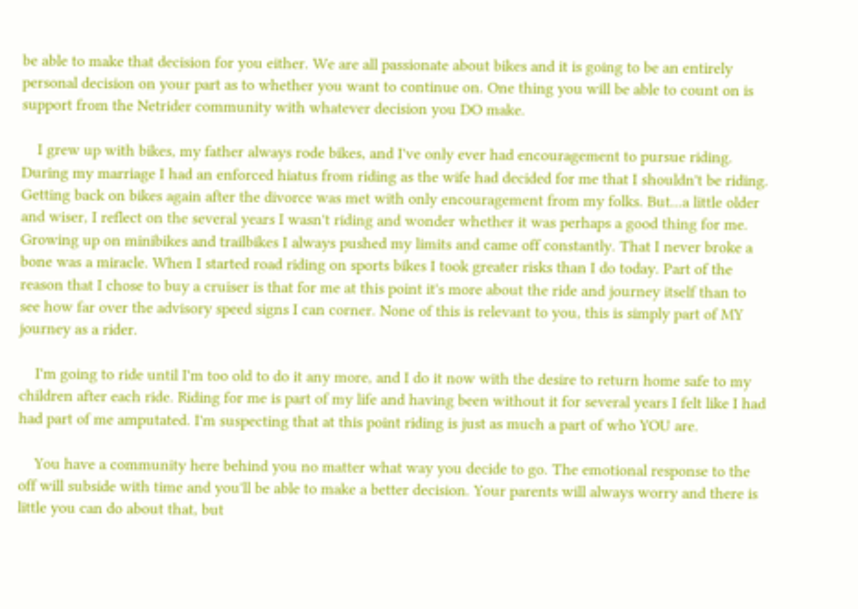be able to make that decision for you either. We are all passionate about bikes and it is going to be an entirely personal decision on your part as to whether you want to continue on. One thing you will be able to count on is support from the Netrider community with whatever decision you DO make.

    I grew up with bikes, my father always rode bikes, and I've only ever had encouragement to pursue riding. During my marriage I had an enforced hiatus from riding as the wife had decided for me that I shouldn't be riding. Getting back on bikes again after the divorce was met with only encouragement from my folks. But...a little older and wiser, I reflect on the several years I wasn't riding and wonder whether it was perhaps a good thing for me. Growing up on minibikes and trailbikes I always pushed my limits and came off constantly. That I never broke a bone was a miracle. When I started road riding on sports bikes I took greater risks than I do today. Part of the reason that I chose to buy a cruiser is that for me at this point it's more about the ride and journey itself than to see how far over the advisory speed signs I can corner. None of this is relevant to you, this is simply part of MY journey as a rider.

    I'm going to ride until I'm too old to do it any more, and I do it now with the desire to return home safe to my children after each ride. Riding for me is part of my life and having been without it for several years I felt like I had had part of me amputated. I'm suspecting that at this point riding is just as much a part of who YOU are.

    You have a community here behind you no matter what way you decide to go. The emotional response to the off will subside with time and you'll be able to make a better decision. Your parents will always worry and there is little you can do about that, but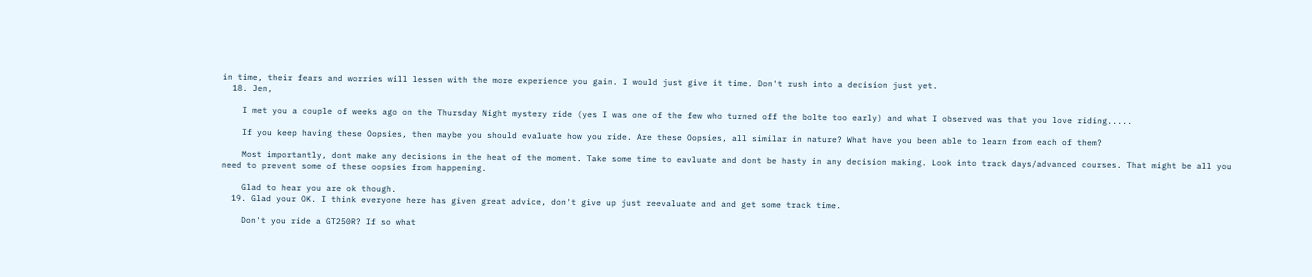in time, their fears and worries will lessen with the more experience you gain. I would just give it time. Don't rush into a decision just yet.
  18. Jen,

    I met you a couple of weeks ago on the Thursday Night mystery ride (yes I was one of the few who turned off the bolte too early) and what I observed was that you love riding.....

    If you keep having these Oopsies, then maybe you should evaluate how you ride. Are these Oopsies, all similar in nature? What have you been able to learn from each of them?

    Most importantly, dont make any decisions in the heat of the moment. Take some time to eavluate and dont be hasty in any decision making. Look into track days/advanced courses. That might be all you need to prevent some of these oopsies from happening.

    Glad to hear you are ok though.
  19. Glad your OK. I think everyone here has given great advice, don't give up just reevaluate and and get some track time.

    Don't you ride a GT250R? If so what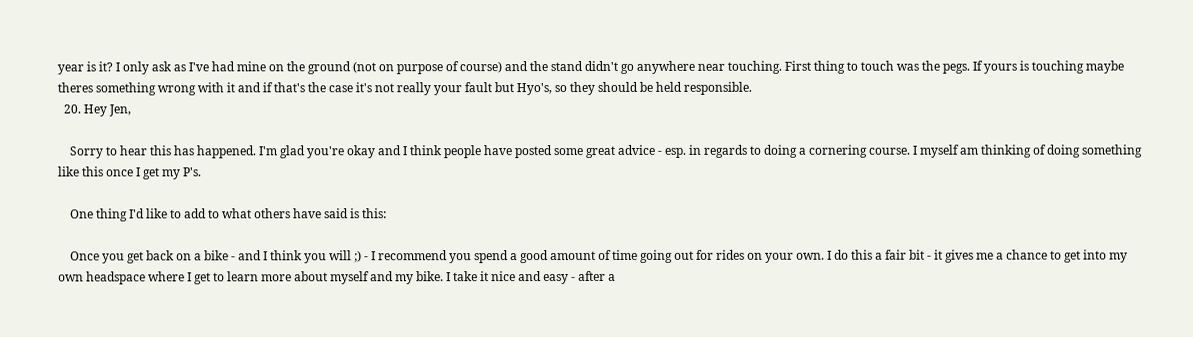year is it? I only ask as I've had mine on the ground (not on purpose of course) and the stand didn't go anywhere near touching. First thing to touch was the pegs. If yours is touching maybe theres something wrong with it and if that's the case it's not really your fault but Hyo's, so they should be held responsible.
  20. Hey Jen,

    Sorry to hear this has happened. I'm glad you're okay and I think people have posted some great advice - esp. in regards to doing a cornering course. I myself am thinking of doing something like this once I get my P's.

    One thing I'd like to add to what others have said is this:

    Once you get back on a bike - and I think you will ;) - I recommend you spend a good amount of time going out for rides on your own. I do this a fair bit - it gives me a chance to get into my own headspace where I get to learn more about myself and my bike. I take it nice and easy - after a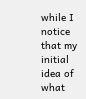while I notice that my initial idea of what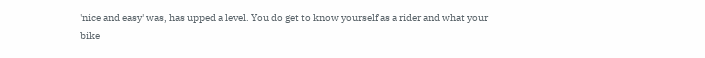'nice and easy' was, has upped a level. You do get to know yourself as a rider and what your bike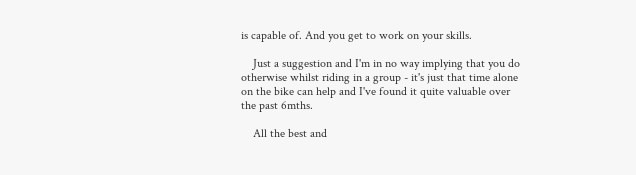is capable of. And you get to work on your skills.

    Just a suggestion and I'm in no way implying that you do otherwise whilst riding in a group - it's just that time alone on the bike can help and I've found it quite valuable over the past 6mths.

    All the best and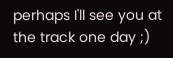perhaps I'll see you at the track one day ;)